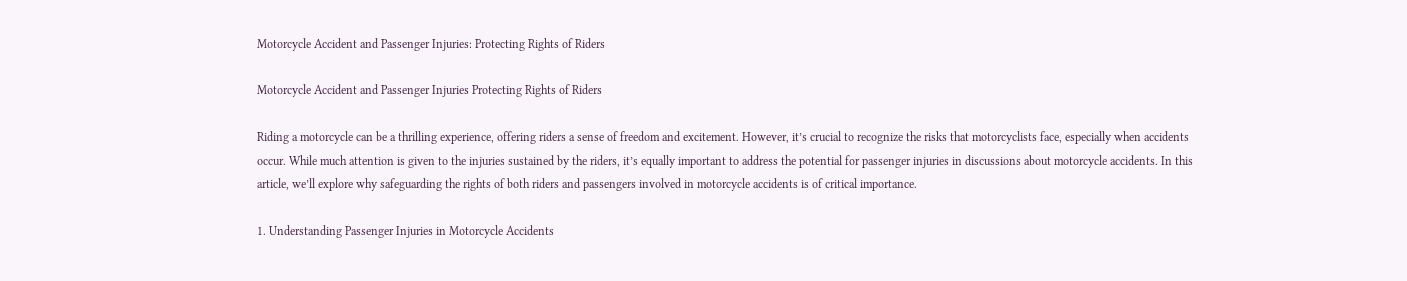Motorcycle Accident and Passenger Injuries: Protecting Rights of Riders

Motorcycle Accident and Passenger Injuries Protecting Rights of Riders

Riding a motorcycle can be a thrilling experience, offering riders a sense of freedom and excitement. However, it’s crucial to recognize the risks that motorcyclists face, especially when accidents occur. While much attention is given to the injuries sustained by the riders, it’s equally important to address the potential for passenger injuries in discussions about motorcycle accidents. In this article, we’ll explore why safeguarding the rights of both riders and passengers involved in motorcycle accidents is of critical importance.

1. Understanding Passenger Injuries in Motorcycle Accidents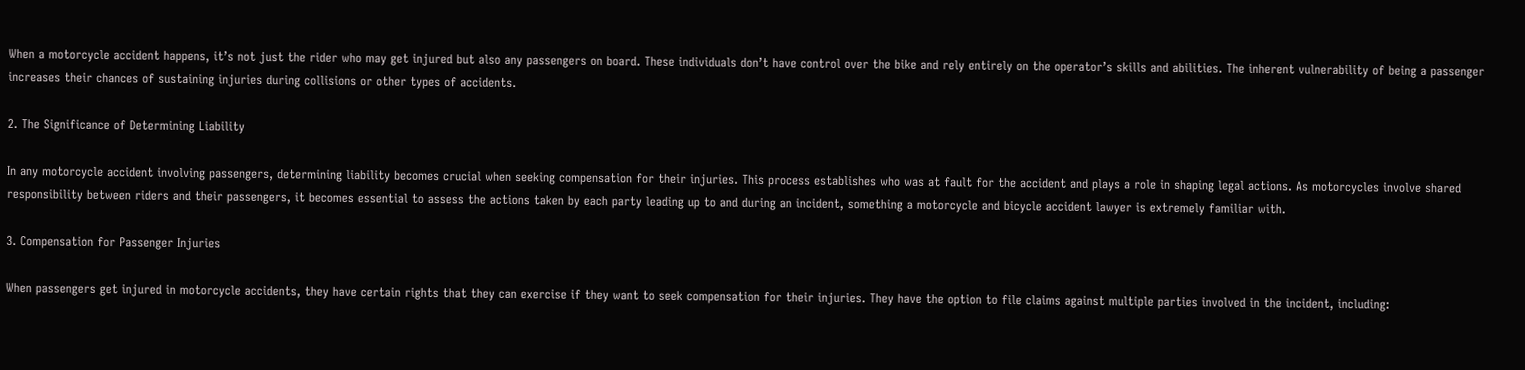When a motorcycle accident happens, it’s not just the rider who may get injured but also any passengers on board. These individuals don’t have control over the bike and rely entirely on the operator’s skills and abilities. The inherent vulnerability of being a passenger increases their chances of sustaining injuries during collisions or other types of accidents.

2. The Significance of Determining Liability

In any motorcycle accident involving passengers, determining liability becomes crucial when seeking compensation for their injuries. This process establishes who was at fault for the accident and plays a role in shaping legal actions. As motorcycles involve shared responsibility between riders and their passengers, it becomes essential to assess the actions taken by each party leading up to and during an incident, something a motorcycle and bicycle accident lawyer is extremely familiar with.

3. Compensation for Passenger Injuries

When passengers get injured in motorcycle accidents, they have certain rights that they can exercise if they want to seek compensation for their injuries. They have the option to file claims against multiple parties involved in the incident, including: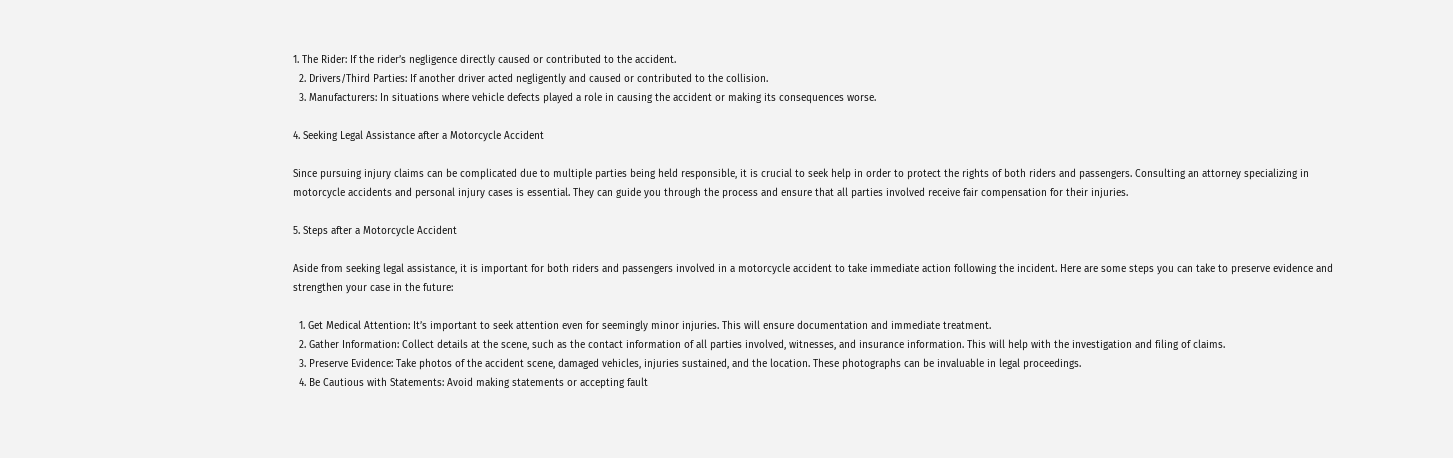1. The Rider: If the rider’s negligence directly caused or contributed to the accident.
  2. Drivers/Third Parties: If another driver acted negligently and caused or contributed to the collision.
  3. Manufacturers: In situations where vehicle defects played a role in causing the accident or making its consequences worse.

4. Seeking Legal Assistance after a Motorcycle Accident

Since pursuing injury claims can be complicated due to multiple parties being held responsible, it is crucial to seek help in order to protect the rights of both riders and passengers. Consulting an attorney specializing in motorcycle accidents and personal injury cases is essential. They can guide you through the process and ensure that all parties involved receive fair compensation for their injuries.

5. Steps after a Motorcycle Accident

Aside from seeking legal assistance, it is important for both riders and passengers involved in a motorcycle accident to take immediate action following the incident. Here are some steps you can take to preserve evidence and strengthen your case in the future:

  1. Get Medical Attention: It’s important to seek attention even for seemingly minor injuries. This will ensure documentation and immediate treatment.
  2. Gather Information: Collect details at the scene, such as the contact information of all parties involved, witnesses, and insurance information. This will help with the investigation and filing of claims.
  3. Preserve Evidence: Take photos of the accident scene, damaged vehicles, injuries sustained, and the location. These photographs can be invaluable in legal proceedings.
  4. Be Cautious with Statements: Avoid making statements or accepting fault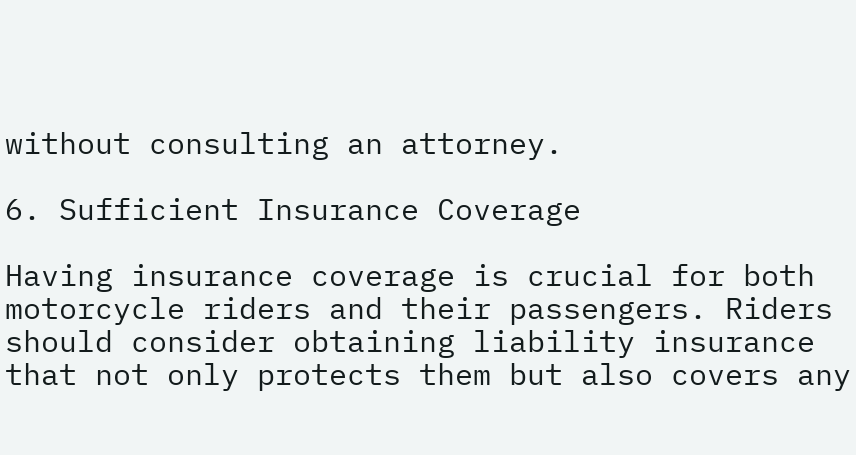without consulting an attorney.

6. Sufficient Insurance Coverage

Having insurance coverage is crucial for both motorcycle riders and their passengers. Riders should consider obtaining liability insurance that not only protects them but also covers any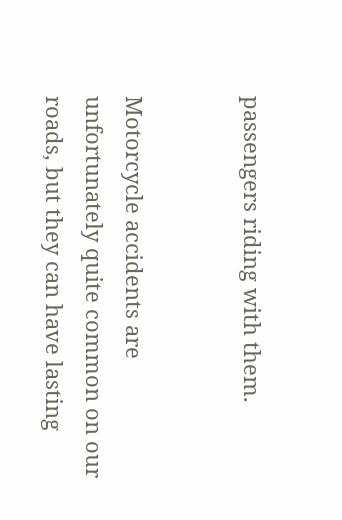passengers riding with them.


Motorcycle accidents are unfortunately quite common on our roads, but they can have lasting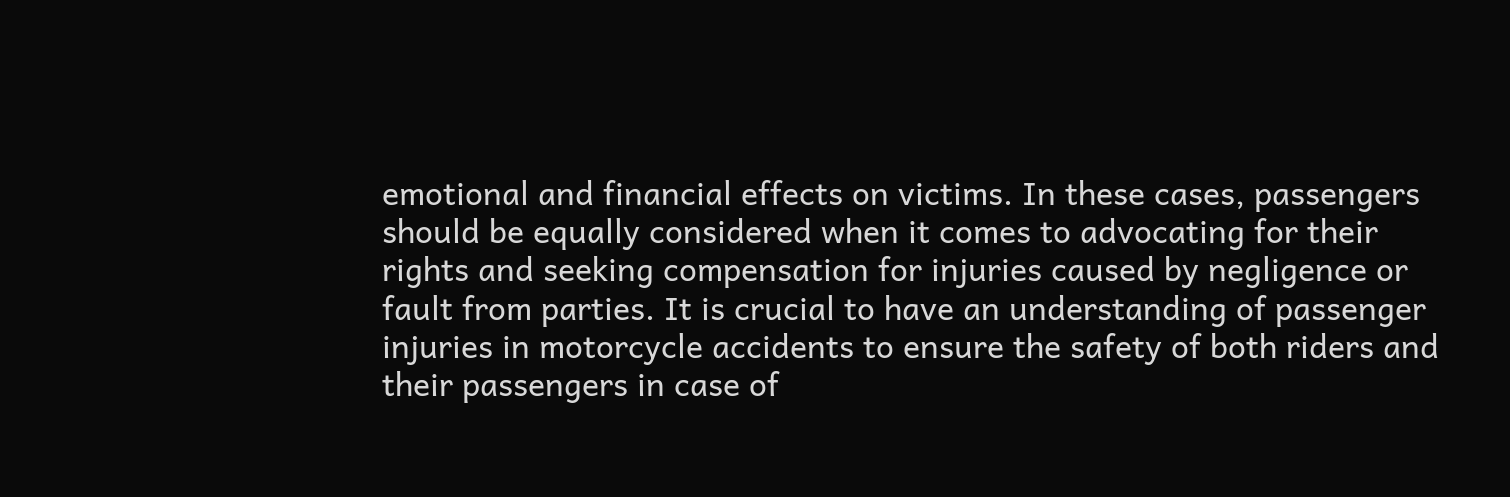emotional and financial effects on victims. In these cases, passengers should be equally considered when it comes to advocating for their rights and seeking compensation for injuries caused by negligence or fault from parties. It is crucial to have an understanding of passenger injuries in motorcycle accidents to ensure the safety of both riders and their passengers in case of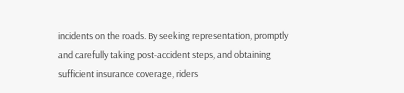incidents on the roads. By seeking representation, promptly and carefully taking post-accident steps, and obtaining sufficient insurance coverage, riders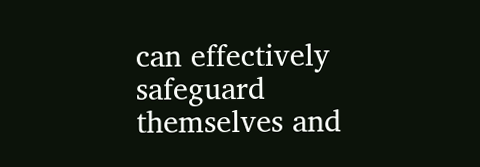can effectively safeguard themselves and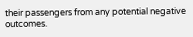their passengers from any potential negative outcomes.